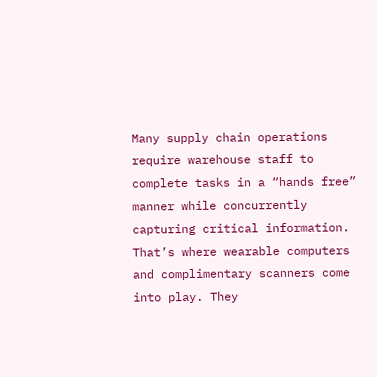Many supply chain operations require warehouse staff to complete tasks in a “hands free” manner while concurrently capturing critical information. That’s where wearable computers and complimentary scanners come into play. They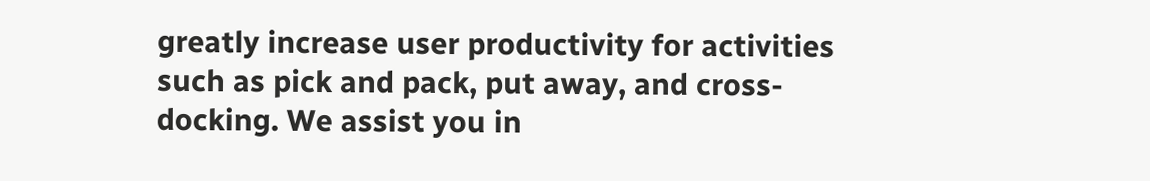greatly increase user productivity for activities such as pick and pack, put away, and cross-docking. We assist you in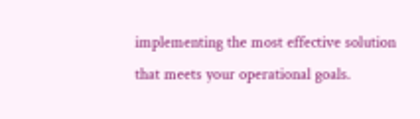implementing the most effective solution that meets your operational goals.